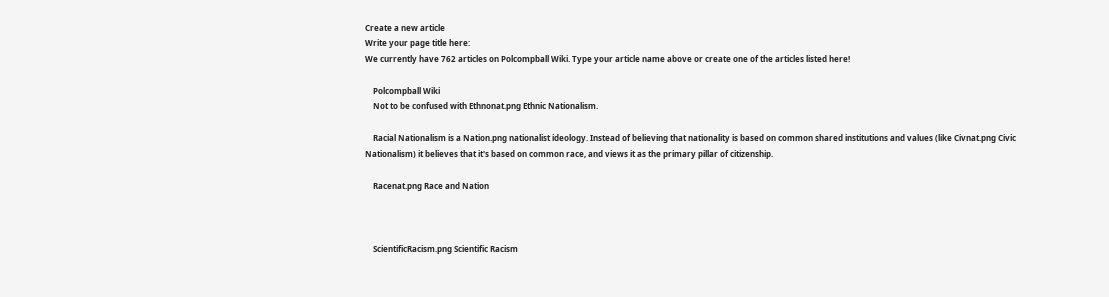Create a new article
Write your page title here:
We currently have 762 articles on Polcompball Wiki. Type your article name above or create one of the articles listed here!

    Polcompball Wiki
    Not to be confused with Ethnonat.png Ethnic Nationalism.

    Racial Nationalism is a Nation.png nationalist ideology. Instead of believing that nationality is based on common shared institutions and values (like Civnat.png Civic Nationalism) it believes that it's based on common race, and views it as the primary pillar of citizenship.

    Racenat.png Race and Nation



    ScientificRacism.png Scientific Racism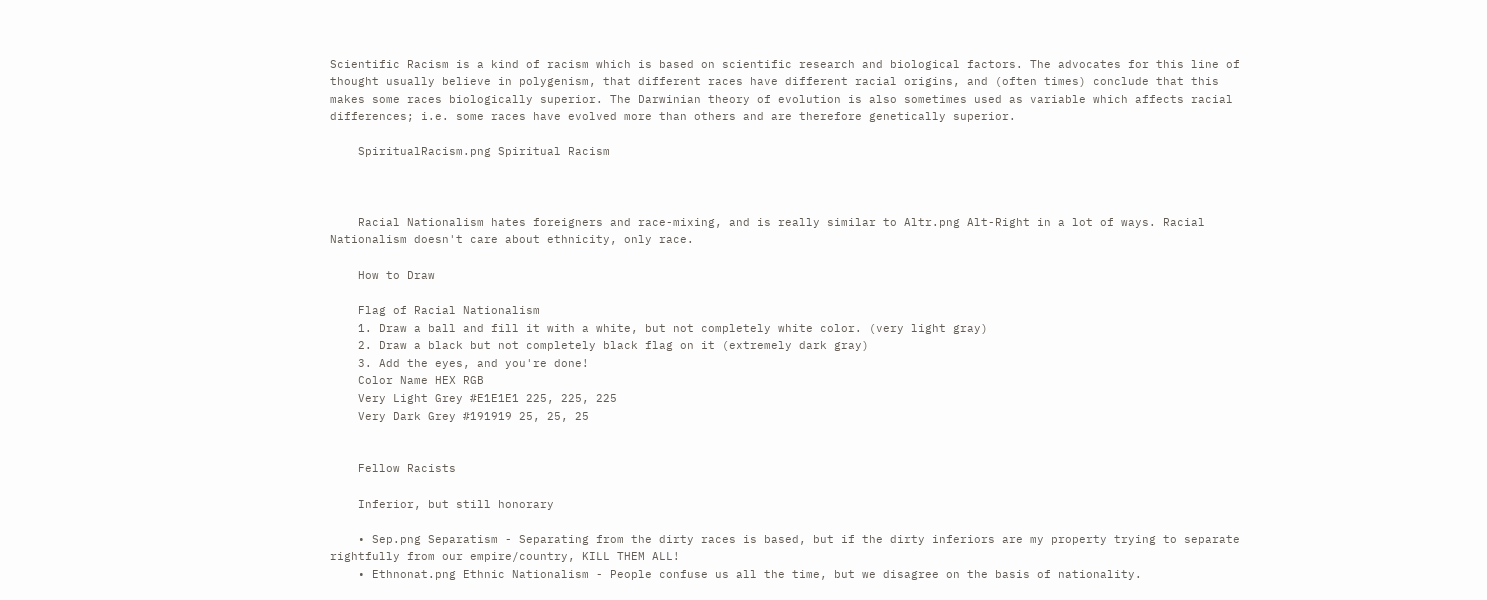Scientific Racism is a kind of racism which is based on scientific research and biological factors. The advocates for this line of thought usually believe in polygenism, that different races have different racial origins, and (often times) conclude that this makes some races biologically superior. The Darwinian theory of evolution is also sometimes used as variable which affects racial differences; i.e. some races have evolved more than others and are therefore genetically superior.

    SpiritualRacism.png Spiritual Racism



    Racial Nationalism hates foreigners and race-mixing, and is really similar to Altr.png Alt-Right in a lot of ways. Racial Nationalism doesn't care about ethnicity, only race.

    How to Draw

    Flag of Racial Nationalism
    1. Draw a ball and fill it with a white, but not completely white color. (very light gray)
    2. Draw a black but not completely black flag on it (extremely dark gray)
    3. Add the eyes, and you're done!
    Color Name HEX RGB
    Very Light Grey #E1E1E1 225, 225, 225
    Very Dark Grey #191919 25, 25, 25


    Fellow Racists

    Inferior, but still honorary

    • Sep.png Separatism - Separating from the dirty races is based, but if the dirty inferiors are my property trying to separate rightfully from our empire/country, KILL THEM ALL!
    • Ethnonat.png Ethnic Nationalism - People confuse us all the time, but we disagree on the basis of nationality.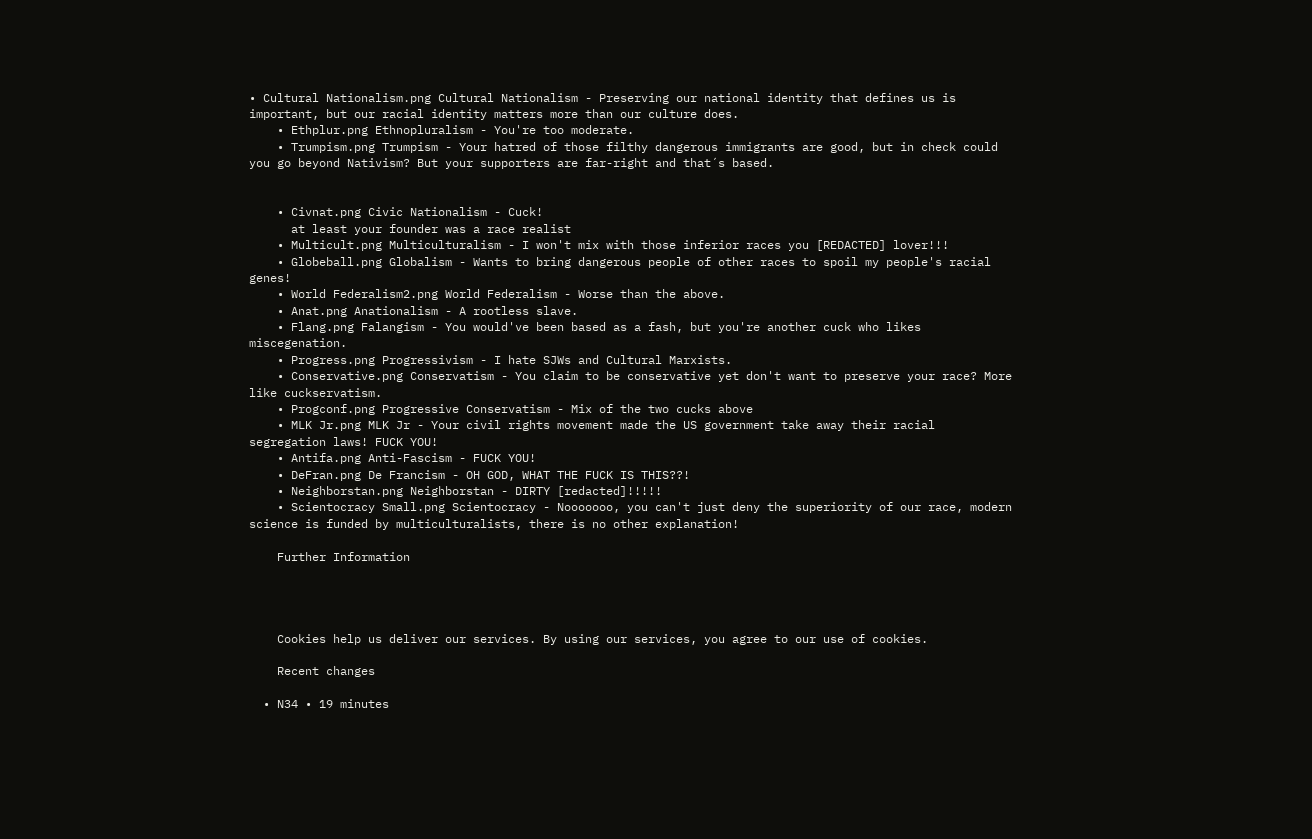• Cultural Nationalism.png Cultural Nationalism - Preserving our national identity that defines us is important, but our racial identity matters more than our culture does.
    • Ethplur.png Ethnopluralism - You're too moderate.
    • Trumpism.png Trumpism - Your hatred of those filthy dangerous immigrants are good, but in check could you go beyond Nativism? But your supporters are far-right and that´s based.


    • Civnat.png Civic Nationalism - Cuck!
      at least your founder was a race realist
    • Multicult.png Multiculturalism - I won't mix with those inferior races you [REDACTED] lover!!!
    • Globeball.png Globalism - Wants to bring dangerous people of other races to spoil my people's racial genes!
    • World Federalism2.png World Federalism - Worse than the above.
    • Anat.png Anationalism - A rootless slave.
    • Flang.png Falangism - You would've been based as a fash, but you're another cuck who likes miscegenation.
    • Progress.png Progressivism - I hate SJWs and Cultural Marxists.
    • Conservative.png Conservatism - You claim to be conservative yet don't want to preserve your race? More like cuckservatism.
    • Progconf.png Progressive Conservatism - Mix of the two cucks above
    • MLK Jr.png MLK Jr - Your civil rights movement made the US government take away their racial segregation laws! FUCK YOU!
    • Antifa.png Anti-Fascism - FUCK YOU!
    • DeFran.png De Francism - OH GOD, WHAT THE FUCK IS THIS??!
    • Neighborstan.png Neighborstan - DIRTY [redacted]!!!!!
    • Scientocracy Small.png Scientocracy - Nooooooo, you can't just deny the superiority of our race, modern science is funded by multiculturalists, there is no other explanation!

    Further Information




    Cookies help us deliver our services. By using our services, you agree to our use of cookies.

    Recent changes

  • N34 • 19 minutes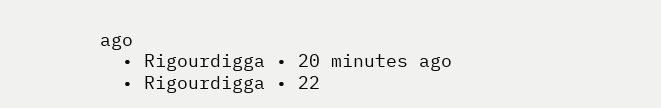ago
  • Rigourdigga • 20 minutes ago
  • Rigourdigga • 22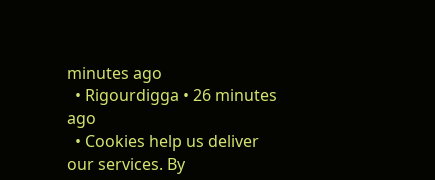minutes ago
  • Rigourdigga • 26 minutes ago
  • Cookies help us deliver our services. By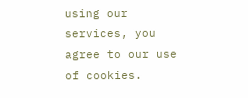using our services, you agree to our use of cookies.